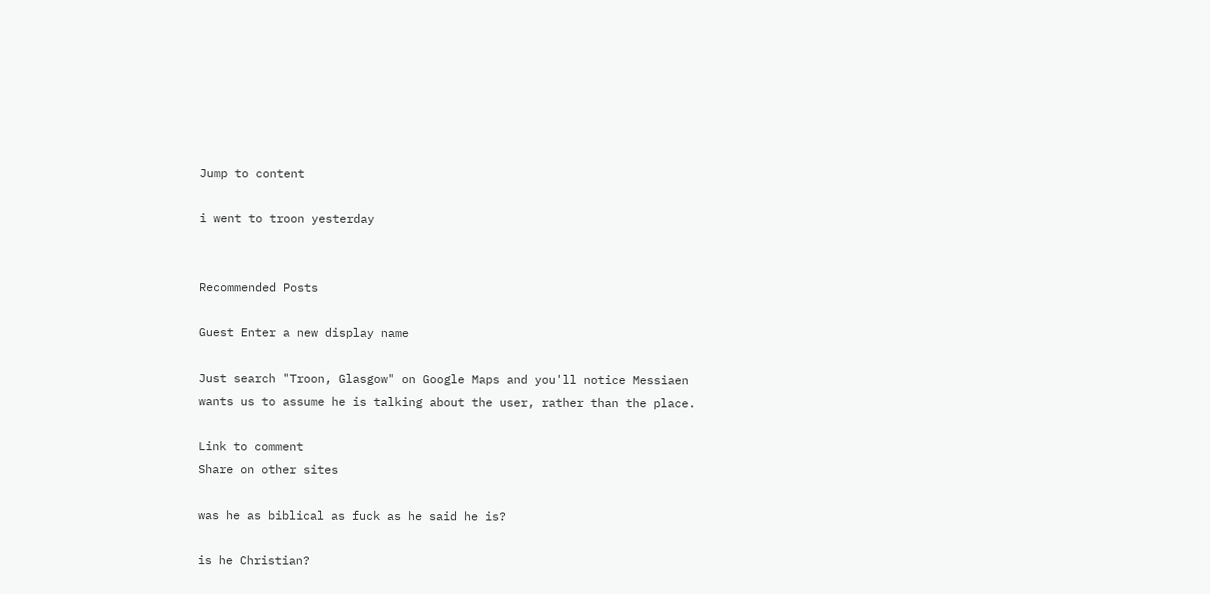Jump to content

i went to troon yesterday


Recommended Posts

Guest Enter a new display name

Just search "Troon, Glasgow" on Google Maps and you'll notice Messiaen wants us to assume he is talking about the user, rather than the place.

Link to comment
Share on other sites

was he as biblical as fuck as he said he is?

is he Christian?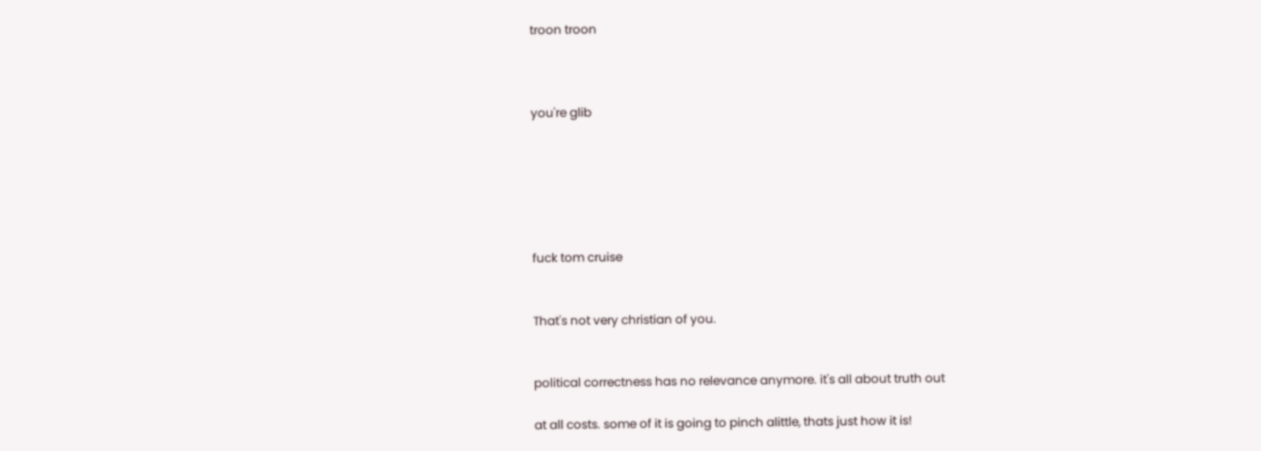troon troon



you're glib






fuck tom cruise


That's not very christian of you.


political correctness has no relevance anymore. it's all about truth out

at all costs. some of it is going to pinch alittle, thats just how it is!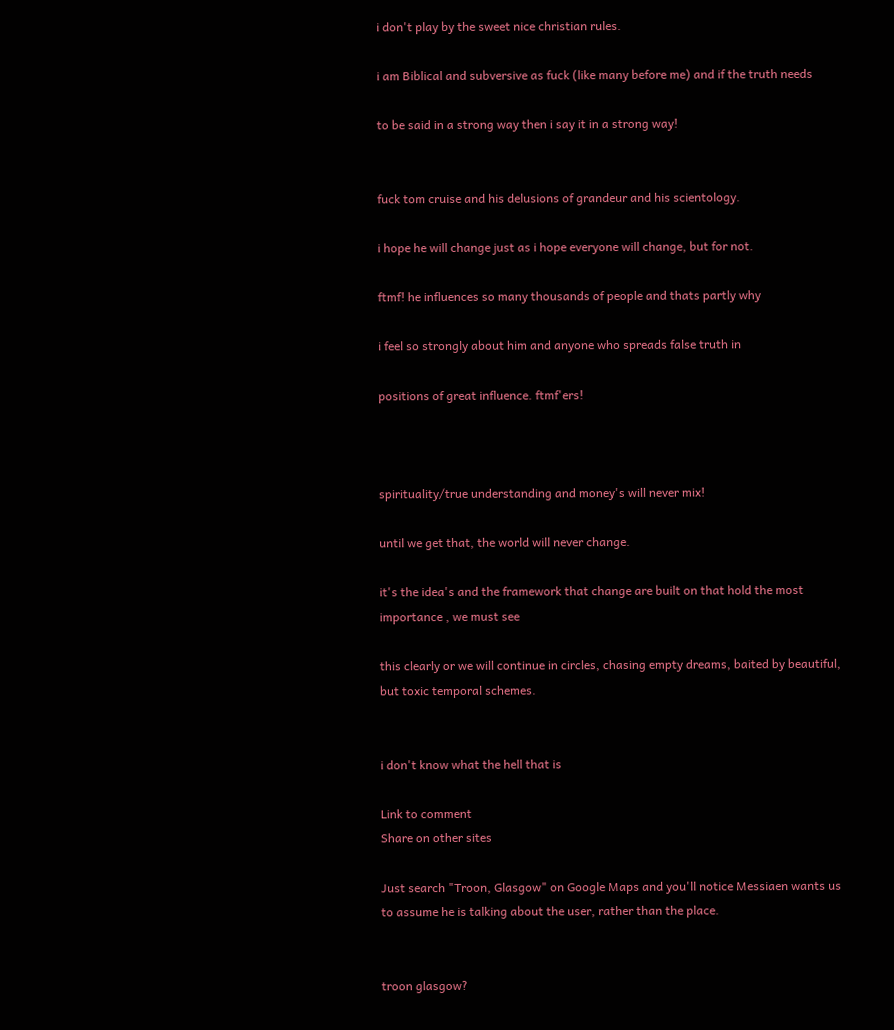i don't play by the sweet nice christian rules.

i am Biblical and subversive as fuck (like many before me) and if the truth needs

to be said in a strong way then i say it in a strong way!


fuck tom cruise and his delusions of grandeur and his scientology.

i hope he will change just as i hope everyone will change, but for not.

ftmf! he influences so many thousands of people and thats partly why

i feel so strongly about him and anyone who spreads false truth in

positions of great influence. ftmf'ers!



spirituality/true understanding and money's will never mix!

until we get that, the world will never change.

it's the idea's and the framework that change are built on that hold the most importance , we must see

this clearly or we will continue in circles, chasing empty dreams, baited by beautiful, but toxic temporal schemes.


i don't know what the hell that is

Link to comment
Share on other sites

Just search "Troon, Glasgow" on Google Maps and you'll notice Messiaen wants us to assume he is talking about the user, rather than the place.


troon glasgow?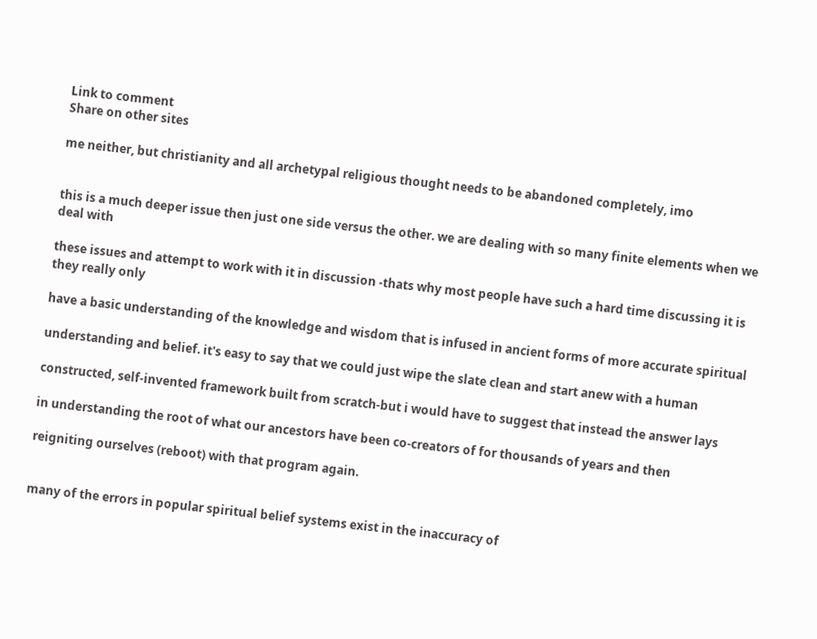Link to comment
Share on other sites

me neither, but christianity and all archetypal religious thought needs to be abandoned completely, imo


this is a much deeper issue then just one side versus the other. we are dealing with so many finite elements when we deal with

these issues and attempt to work with it in discussion -thats why most people have such a hard time discussing it is they really only

have a basic understanding of the knowledge and wisdom that is infused in ancient forms of more accurate spiritual

understanding and belief. it's easy to say that we could just wipe the slate clean and start anew with a human

constructed, self-invented framework built from scratch-but i would have to suggest that instead the answer lays

in understanding the root of what our ancestors have been co-creators of for thousands of years and then

reigniting ourselves (reboot) with that program again.


many of the errors in popular spiritual belief systems exist in the inaccuracy of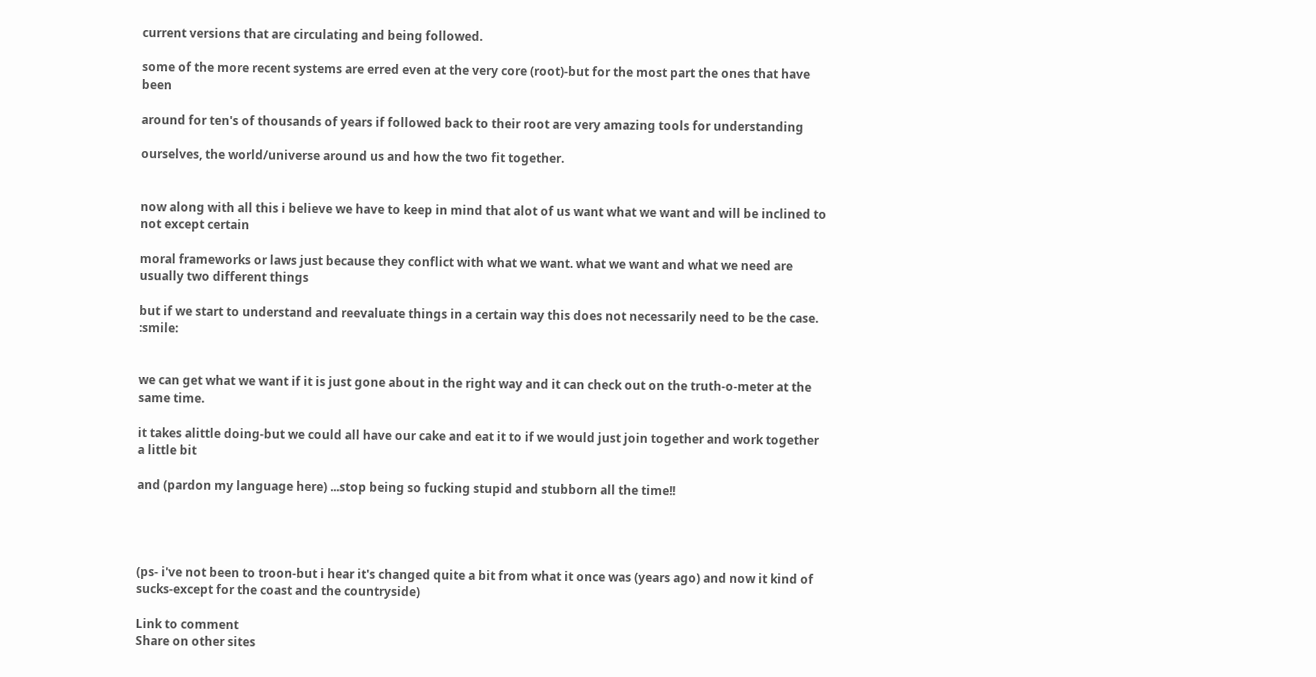current versions that are circulating and being followed.

some of the more recent systems are erred even at the very core (root)-but for the most part the ones that have been

around for ten's of thousands of years if followed back to their root are very amazing tools for understanding

ourselves, the world/universe around us and how the two fit together.


now along with all this i believe we have to keep in mind that alot of us want what we want and will be inclined to not except certain

moral frameworks or laws just because they conflict with what we want. what we want and what we need are usually two different things

but if we start to understand and reevaluate things in a certain way this does not necessarily need to be the case. :smile:


we can get what we want if it is just gone about in the right way and it can check out on the truth-o-meter at the same time.

it takes alittle doing-but we could all have our cake and eat it to if we would just join together and work together a little bit

and (pardon my language here) ...stop being so fucking stupid and stubborn all the time!!




(ps- i've not been to troon-but i hear it's changed quite a bit from what it once was (years ago) and now it kind of sucks-except for the coast and the countryside)

Link to comment
Share on other sites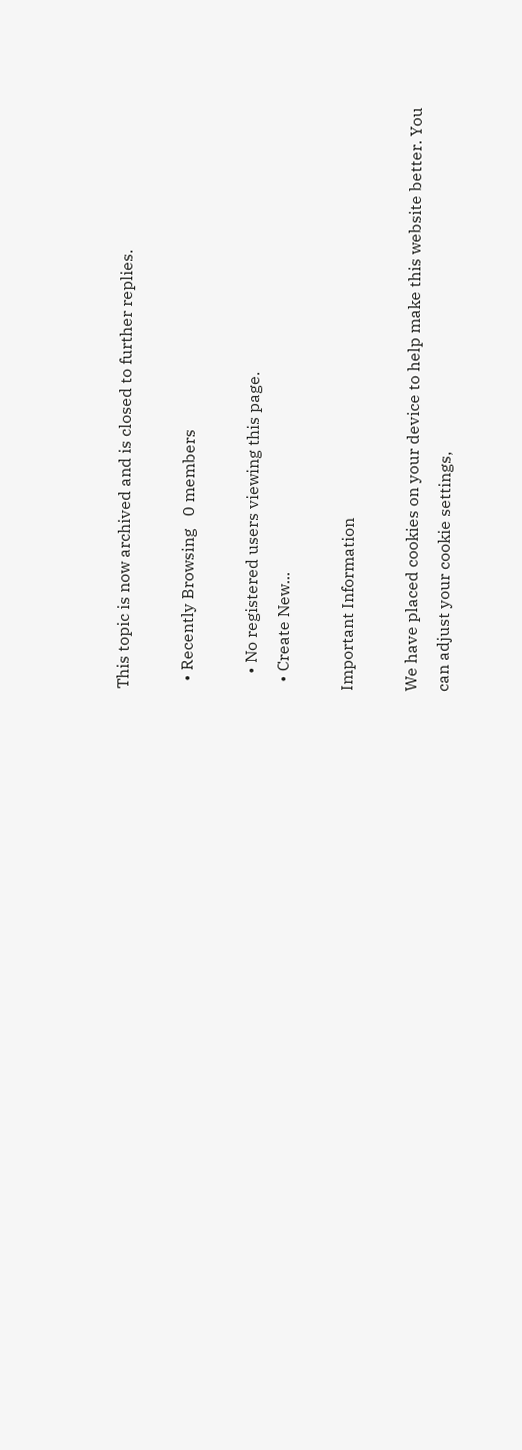This topic is now archived and is closed to further replies.

  • Recently Browsing   0 members

    • No registered users viewing this page.
  • Create New...

Important Information

We have placed cookies on your device to help make this website better. You can adjust your cookie settings,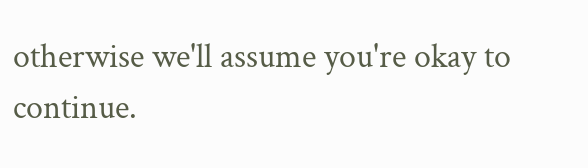otherwise we'll assume you're okay to continue.